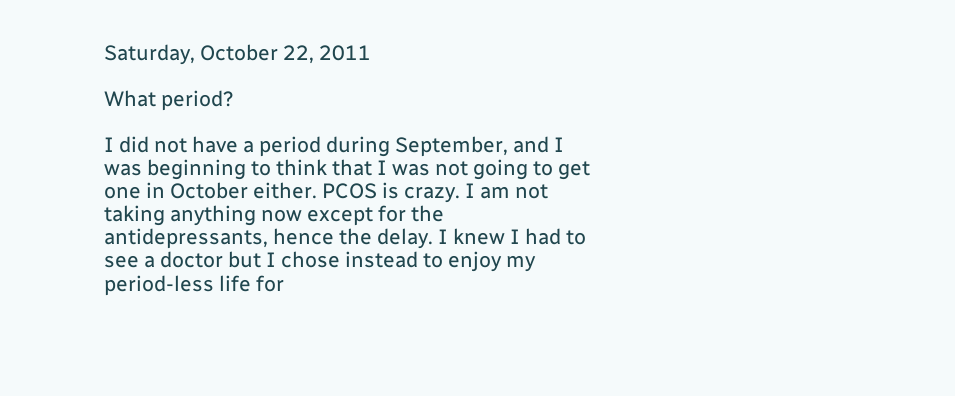Saturday, October 22, 2011

What period?

I did not have a period during September, and I was beginning to think that I was not going to get one in October either. PCOS is crazy. I am not taking anything now except for the antidepressants, hence the delay. I knew I had to see a doctor but I chose instead to enjoy my period-less life for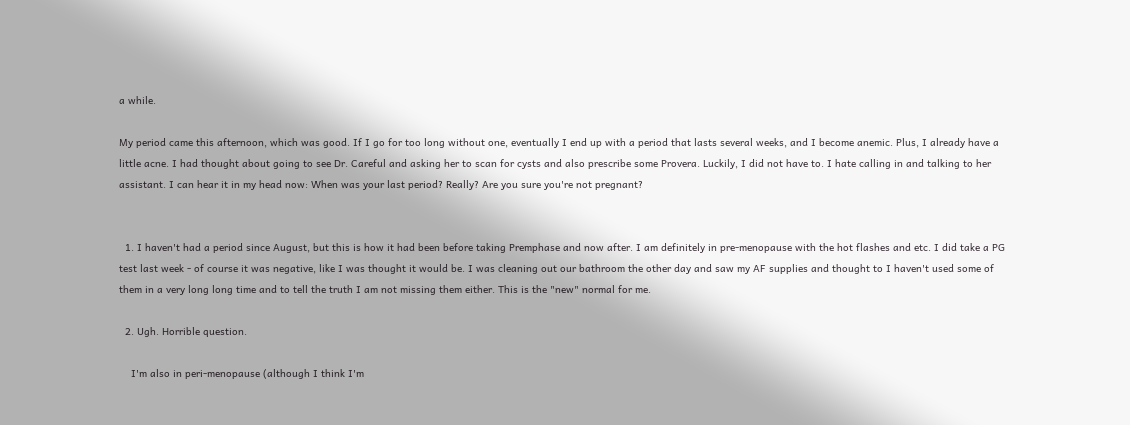a while.

My period came this afternoon, which was good. If I go for too long without one, eventually I end up with a period that lasts several weeks, and I become anemic. Plus, I already have a little acne. I had thought about going to see Dr. Careful and asking her to scan for cysts and also prescribe some Provera. Luckily, I did not have to. I hate calling in and talking to her assistant. I can hear it in my head now: When was your last period? Really? Are you sure you're not pregnant?


  1. I haven't had a period since August, but this is how it had been before taking Premphase and now after. I am definitely in pre-menopause with the hot flashes and etc. I did take a PG test last week - of course it was negative, like I was thought it would be. I was cleaning out our bathroom the other day and saw my AF supplies and thought to I haven't used some of them in a very long long time and to tell the truth I am not missing them either. This is the "new" normal for me.

  2. Ugh. Horrible question.

    I'm also in peri-menopause (although I think I'm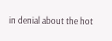in denial about the hot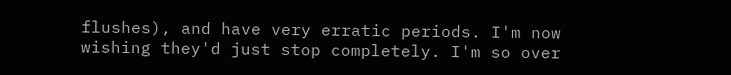flushes), and have very erratic periods. I'm now wishing they'd just stop completely. I'm so over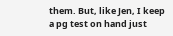them. But, like Jen, I keep a pg test on hand just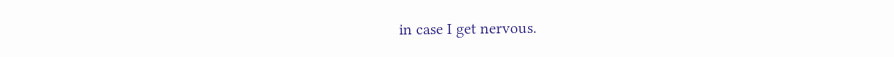in case I get nervous.